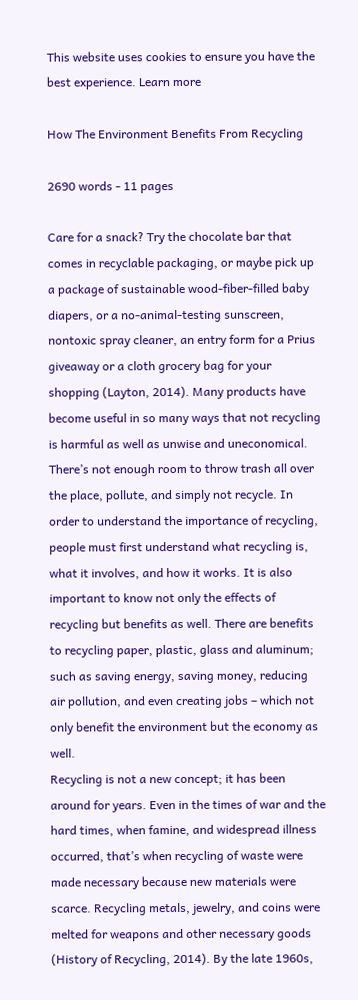This website uses cookies to ensure you have the best experience. Learn more

How The Environment Benefits From Recycling

2690 words - 11 pages

Care for a snack? Try the chocolate bar that comes in recyclable packaging, or maybe pick up a package of sustainable wood-fiber-filled baby diapers, or a no-animal-testing sunscreen, nontoxic spray cleaner, an entry form for a Prius giveaway or a cloth grocery bag for your shopping (Layton, 2014). Many products have become useful in so many ways that not recycling is harmful as well as unwise and uneconomical. There’s not enough room to throw trash all over the place, pollute, and simply not recycle. In order to understand the importance of recycling, people must first understand what recycling is, what it involves, and how it works. It is also important to know not only the effects of recycling but benefits as well. There are benefits to recycling paper, plastic, glass and aluminum; such as saving energy, saving money, reducing air pollution, and even creating jobs – which not only benefit the environment but the economy as well.
Recycling is not a new concept; it has been around for years. Even in the times of war and the hard times, when famine, and widespread illness occurred, that’s when recycling of waste were made necessary because new materials were scarce. Recycling metals, jewelry, and coins were melted for weapons and other necessary goods (History of Recycling, 2014). By the late 1960s,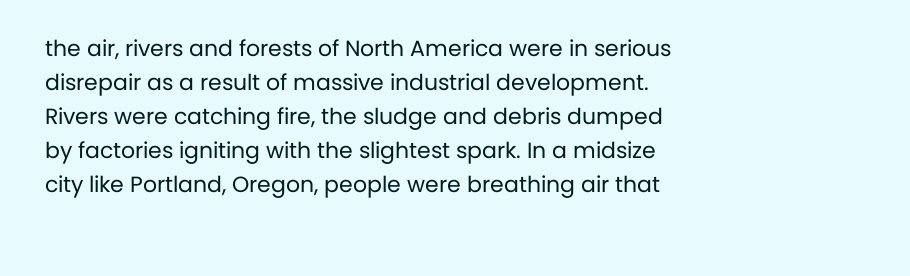the air, rivers and forests of North America were in serious disrepair as a result of massive industrial development. Rivers were catching fire, the sludge and debris dumped by factories igniting with the slightest spark. In a midsize city like Portland, Oregon, people were breathing air that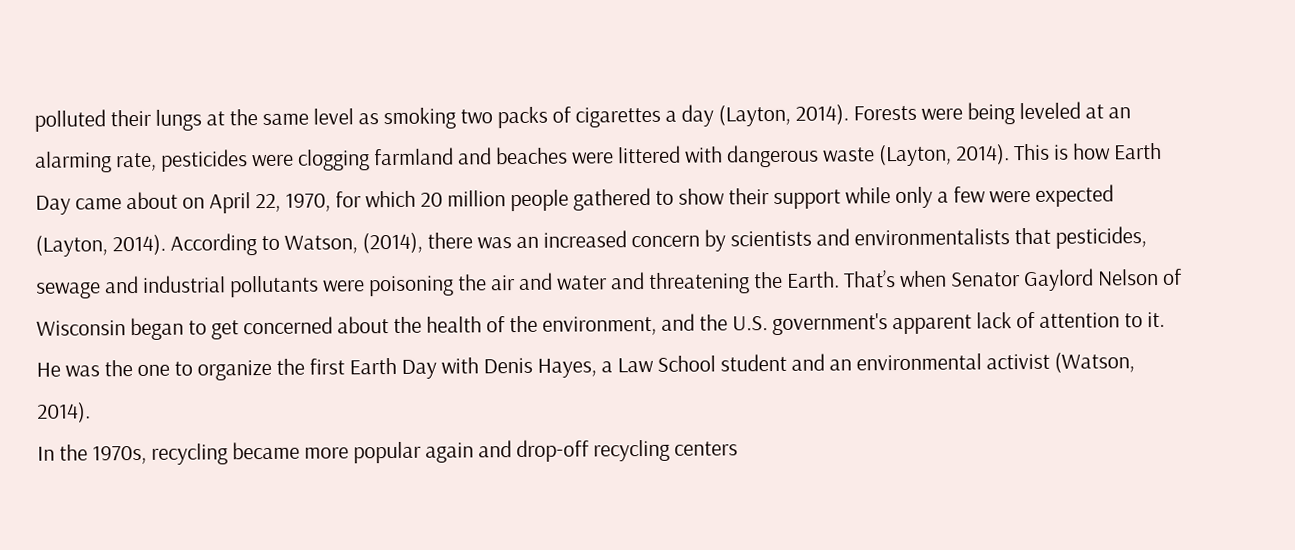polluted their lungs at the same level as smoking two packs of cigarettes a day (Layton, 2014). Forests were being leveled at an alarming rate, pesticides were clogging farmland and beaches were littered with dangerous waste (Layton, 2014). This is how Earth Day came about on April 22, 1970, for which 20 million people gathered to show their support while only a few were expected (Layton, 2014). According to Watson, (2014), there was an increased concern by scientists and environmentalists that pesticides, sewage and industrial pollutants were poisoning the air and water and threatening the Earth. That’s when Senator Gaylord Nelson of Wisconsin began to get concerned about the health of the environment, and the U.S. government's apparent lack of attention to it. He was the one to organize the first Earth Day with Denis Hayes, a Law School student and an environmental activist (Watson, 2014).
In the 1970s, recycling became more popular again and drop-off recycling centers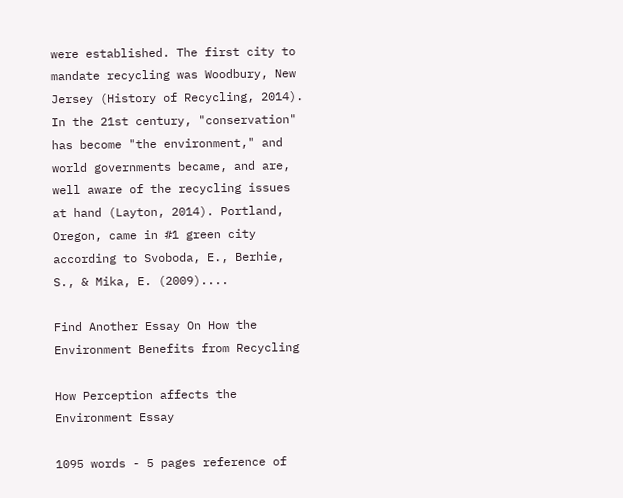were established. The first city to mandate recycling was Woodbury, New Jersey (History of Recycling, 2014). In the 21st century, "conservation" has become "the environment," and world governments became, and are, well aware of the recycling issues at hand (Layton, 2014). Portland, Oregon, came in #1 green city according to Svoboda, E., Berhie, S., & Mika, E. (2009)....

Find Another Essay On How the Environment Benefits from Recycling

How Perception affects the Environment Essay

1095 words - 5 pages reference of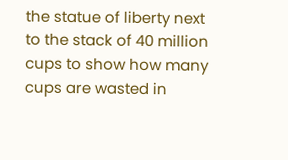the statue of liberty next to the stack of 40 million cups to show how many cups are wasted in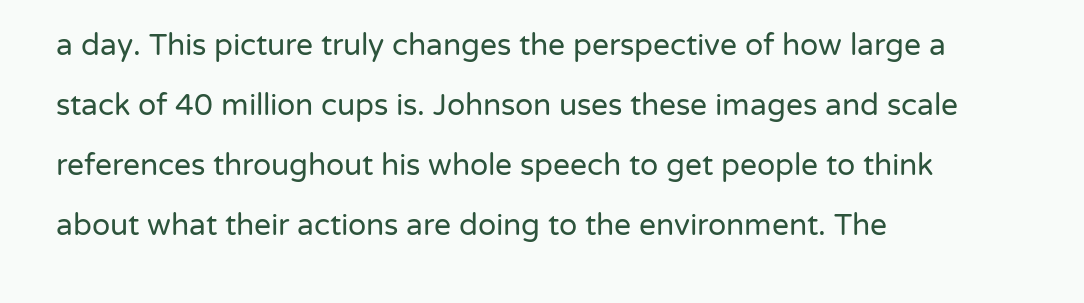a day. This picture truly changes the perspective of how large a stack of 40 million cups is. Johnson uses these images and scale references throughout his whole speech to get people to think about what their actions are doing to the environment. The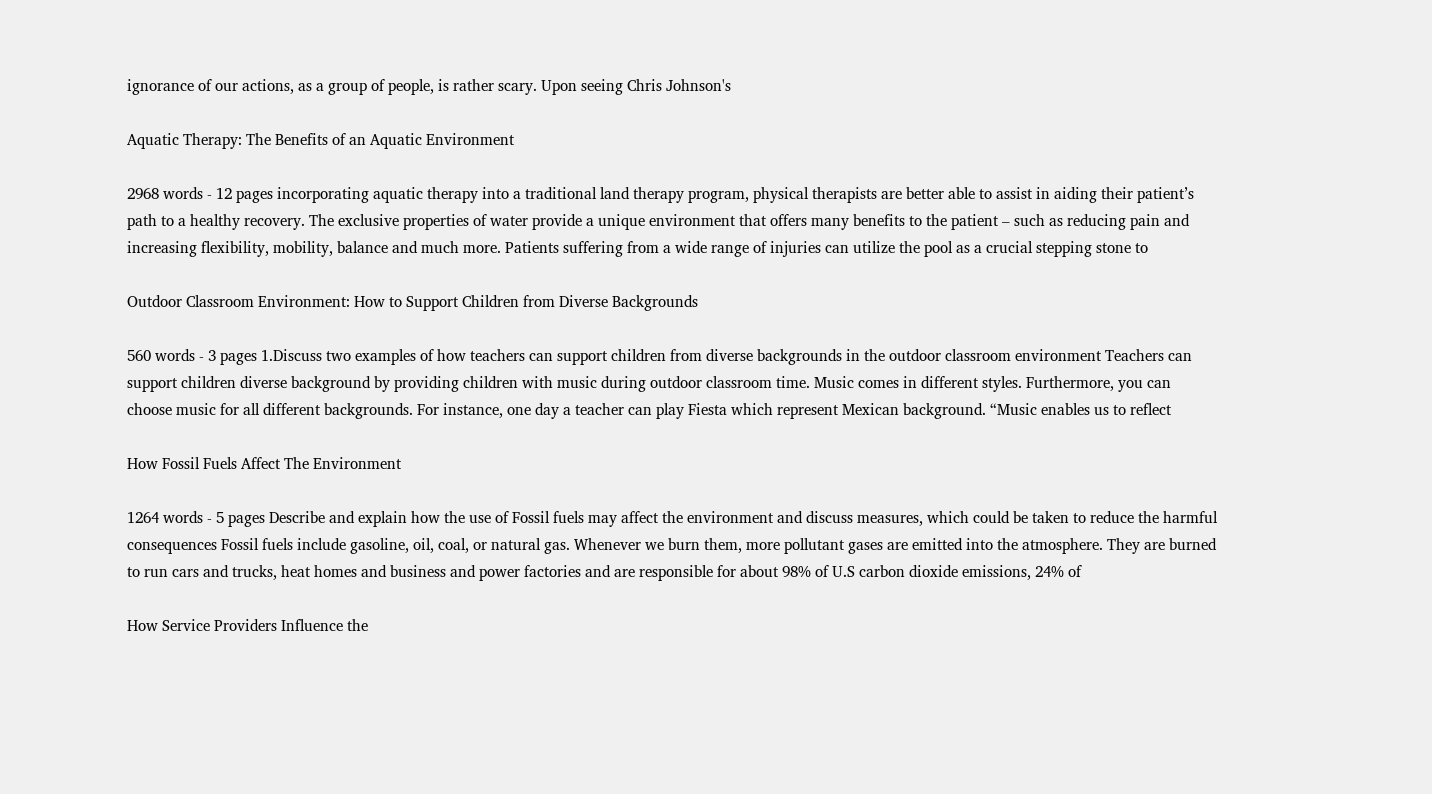ignorance of our actions, as a group of people, is rather scary. Upon seeing Chris Johnson's

Aquatic Therapy: The Benefits of an Aquatic Environment

2968 words - 12 pages incorporating aquatic therapy into a traditional land therapy program, physical therapists are better able to assist in aiding their patient’s path to a healthy recovery. The exclusive properties of water provide a unique environment that offers many benefits to the patient – such as reducing pain and increasing flexibility, mobility, balance and much more. Patients suffering from a wide range of injuries can utilize the pool as a crucial stepping stone to

Outdoor Classroom Environment: How to Support Children from Diverse Backgrounds

560 words - 3 pages 1.Discuss two examples of how teachers can support children from diverse backgrounds in the outdoor classroom environment Teachers can support children diverse background by providing children with music during outdoor classroom time. Music comes in different styles. Furthermore, you can choose music for all different backgrounds. For instance, one day a teacher can play Fiesta which represent Mexican background. “Music enables us to reflect

How Fossil Fuels Affect The Environment

1264 words - 5 pages Describe and explain how the use of Fossil fuels may affect the environment and discuss measures, which could be taken to reduce the harmful consequences Fossil fuels include gasoline, oil, coal, or natural gas. Whenever we burn them, more pollutant gases are emitted into the atmosphere. They are burned to run cars and trucks, heat homes and business and power factories and are responsible for about 98% of U.S carbon dioxide emissions, 24% of

How Service Providers Influence the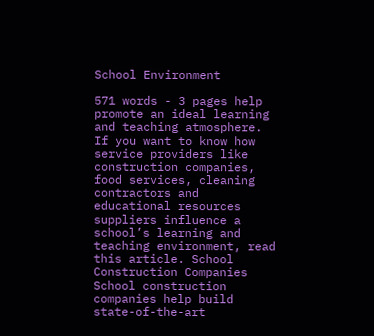School Environment

571 words - 3 pages help promote an ideal learning and teaching atmosphere. If you want to know how service providers like construction companies, food services, cleaning contractors and educational resources suppliers influence a school’s learning and teaching environment, read this article. School Construction Companies School construction companies help build state-of-the-art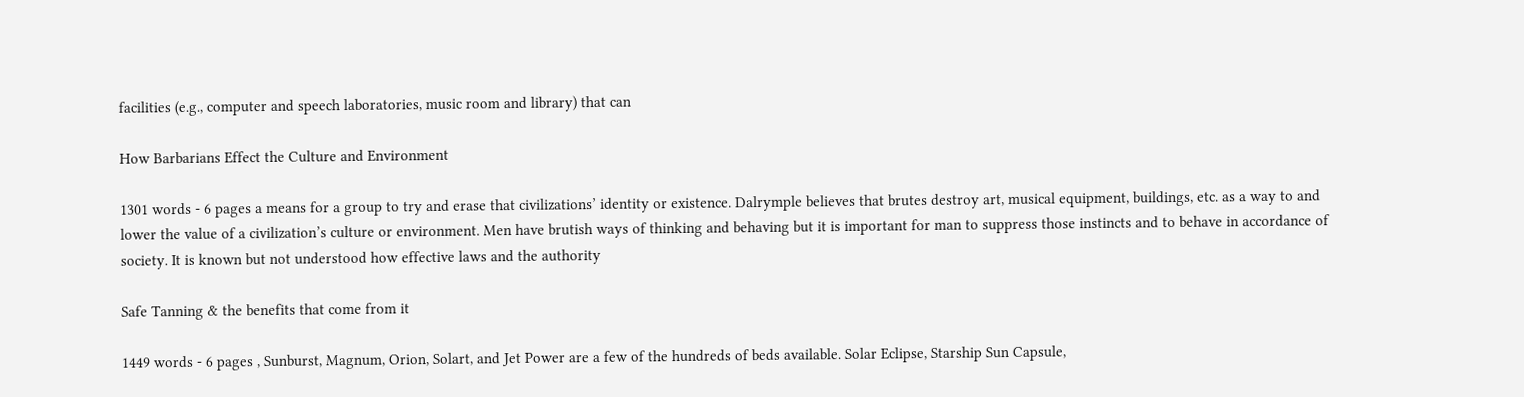facilities (e.g., computer and speech laboratories, music room and library) that can

How Barbarians Effect the Culture and Environment

1301 words - 6 pages a means for a group to try and erase that civilizations’ identity or existence. Dalrymple believes that brutes destroy art, musical equipment, buildings, etc. as a way to and lower the value of a civilization’s culture or environment. Men have brutish ways of thinking and behaving but it is important for man to suppress those instincts and to behave in accordance of society. It is known but not understood how effective laws and the authority

Safe Tanning & the benefits that come from it

1449 words - 6 pages , Sunburst, Magnum, Orion, Solart, and Jet Power are a few of the hundreds of beds available. Solar Eclipse, Starship Sun Capsule,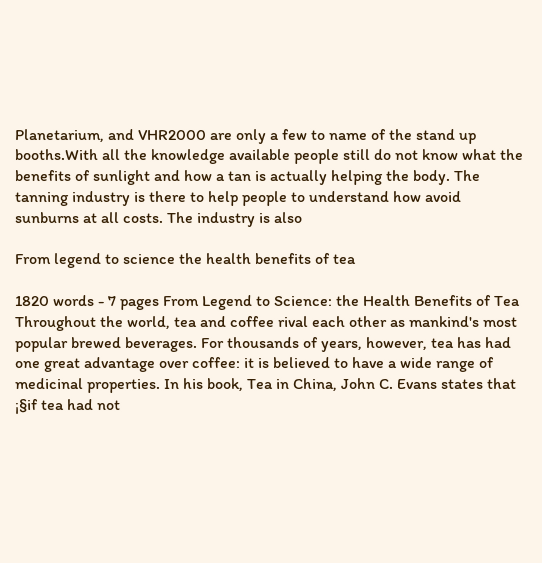Planetarium, and VHR2000 are only a few to name of the stand up booths.With all the knowledge available people still do not know what the benefits of sunlight and how a tan is actually helping the body. The tanning industry is there to help people to understand how avoid sunburns at all costs. The industry is also

From legend to science the health benefits of tea

1820 words - 7 pages From Legend to Science: the Health Benefits of Tea Throughout the world, tea and coffee rival each other as mankind's most popular brewed beverages. For thousands of years, however, tea has had one great advantage over coffee: it is believed to have a wide range of medicinal properties. In his book, Tea in China, John C. Evans states that ¡§if tea had not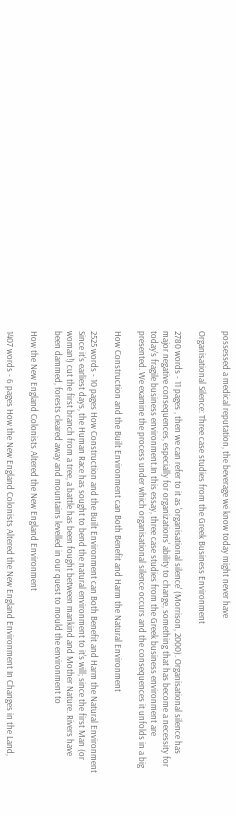possessed a medical reputation, the beverage we know today might never have

Organisational Silence: Three case studies from the Greek Business Environment

2780 words - 11 pages , then we can refer to it as 'organisational silence' (Morrison, 2000). Organisational silence has major negative consequences, especially for organizations' ability to change, something that has become a necessity for today's fragile business environment.In this essay, three case studies from the Greek business environment are presented. We examine the process under which organisational silence occurs and the consequences it unfolds in a big

How Construction and the Built Environment can Both Benefit and Harm the Natural Environment

2525 words - 10 pages How Construction and the Built Environment can Both Benefit and Harm the Natural Environment Since it's earliest days, the Human Race has sought to bend the natural environment to it's will; since the first Man (or woman!) cut the first branch from a tree, a battle has been fought between mankind and Mother Nature. Rivers have been dammed, forests cleared away and mountains levelled in our quest to mould the environment to

How the New England Colonists Altered the New England Environment

1407 words - 6 pages How the New England Colonists Altered the New England Environment In Changes in the Land,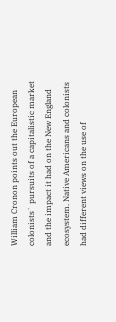William Cronon points out the European colonists` pursuits of a capitalistic market and the impact it had on the New England ecosystem. Native Americans and colonists had different views on the use of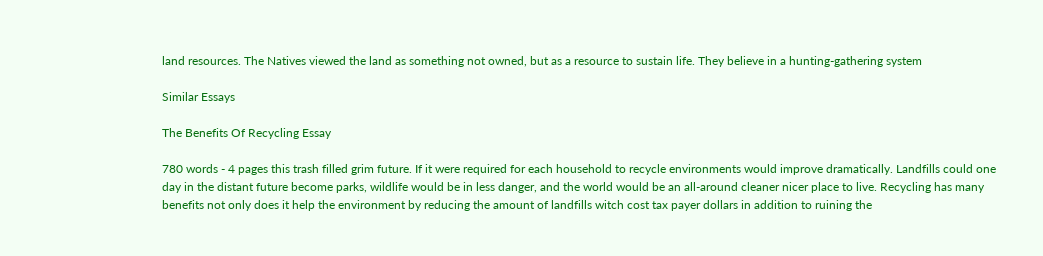land resources. The Natives viewed the land as something not owned, but as a resource to sustain life. They believe in a hunting-gathering system

Similar Essays

The Benefits Of Recycling Essay

780 words - 4 pages this trash filled grim future. If it were required for each household to recycle environments would improve dramatically. Landfills could one day in the distant future become parks, wildlife would be in less danger, and the world would be an all-around cleaner nicer place to live. Recycling has many benefits not only does it help the environment by reducing the amount of landfills witch cost tax payer dollars in addition to ruining the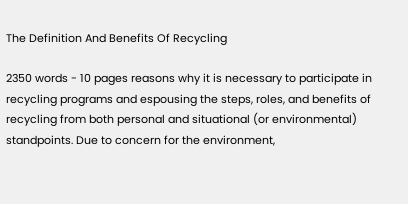The Definition And Benefits Of Recycling

2350 words - 10 pages reasons why it is necessary to participate in recycling programs and espousing the steps, roles, and benefits of recycling from both personal and situational (or environmental) standpoints. Due to concern for the environment,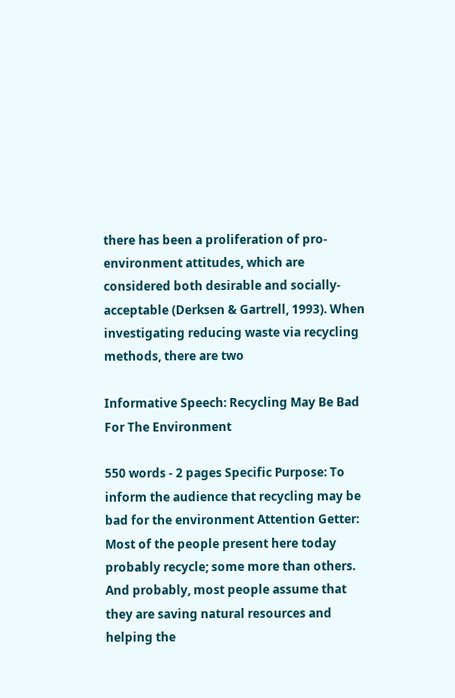there has been a proliferation of pro-environment attitudes, which are considered both desirable and socially-acceptable (Derksen & Gartrell, 1993). When investigating reducing waste via recycling methods, there are two

Informative Speech: Recycling May Be Bad For The Environment

550 words - 2 pages Specific Purpose: To inform the audience that recycling may be bad for the environment Attention Getter:     Most of the people present here today probably recycle; some more than others. And probably, most people assume that they are saving natural resources and helping the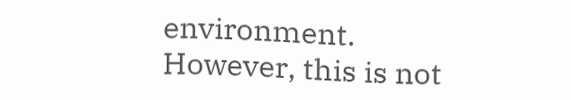environment. However, this is not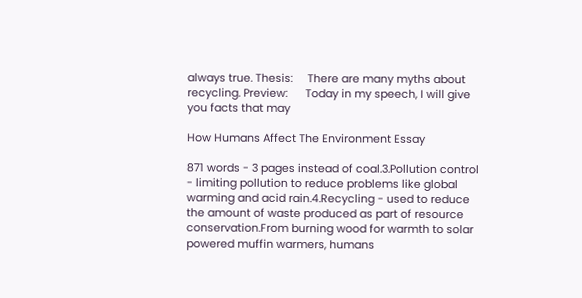always true. Thesis:     There are many myths about recycling. Preview:      Today in my speech, I will give you facts that may

How Humans Affect The Environment Essay

871 words - 3 pages instead of coal.3.Pollution control - limiting pollution to reduce problems like global warming and acid rain.4.Recycling - used to reduce the amount of waste produced as part of resource conservation.From burning wood for warmth to solar powered muffin warmers, humans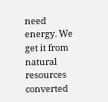need energy. We get it from natural resources converted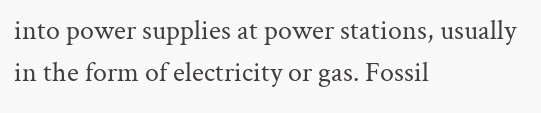into power supplies at power stations, usually in the form of electricity or gas. Fossil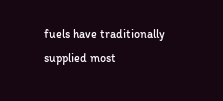fuels have traditionally supplied most